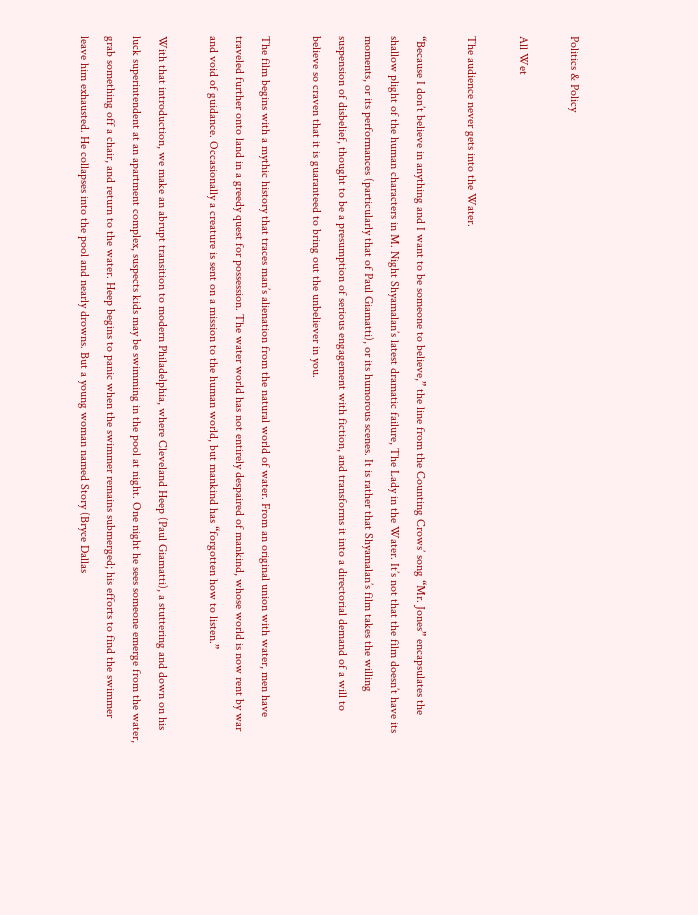Politics & Policy

All Wet

The audience never gets into the Water.

“Because I don’t believe in anything and I want to be someone to believe,” the line from the Counting Crows’ song “Mr. Jones” encapsulates the shallow plight of the human characters in M. Night Shyamalan’s latest dramatic failure, The Lady in the Water. It’s not that the film doesn’t have its moments, or its performances (particularly that of Paul Giamatti), or its humorous scenes. It is rather that Shyamalan’s film takes the willing suspension of disbelief, thought to be a presumption of serious engagement with fiction, and transforms it into a directorial demand of a will to believe so craven that it is guaranteed to bring out the unbeliever in you.

The film begins with a mythic history that traces man’s alienation from the natural world of water. From an original union with water, men have traveled further onto land in a greedy quest for possession. The water world has not entirely despaired of mankind, whose world is now rent by war and void of guidance. Occasionally a creature is sent on a mission to the human world, but mankind has “forgotten how to listen.”

With that introduction, we make an abrupt transition to modern Philadelphia, where Cleveland Heep (Paul Giamatti), a stuttering and down on his luck superintendent at an apartment complex, suspects kids may be swimming in the pool at night. One night he sees someone emerge from the water, grab something off a chair, and return to the water. Heep begins to panic when the swimmer remains submerged; his efforts to find the swimmer leave him exhausted. He collapses into the pool and nearly drowns. But a young woman named Story (Bryce Dallas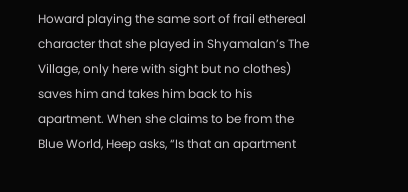Howard playing the same sort of frail ethereal character that she played in Shyamalan’s The Village, only here with sight but no clothes) saves him and takes him back to his apartment. When she claims to be from the Blue World, Heep asks, “Is that an apartment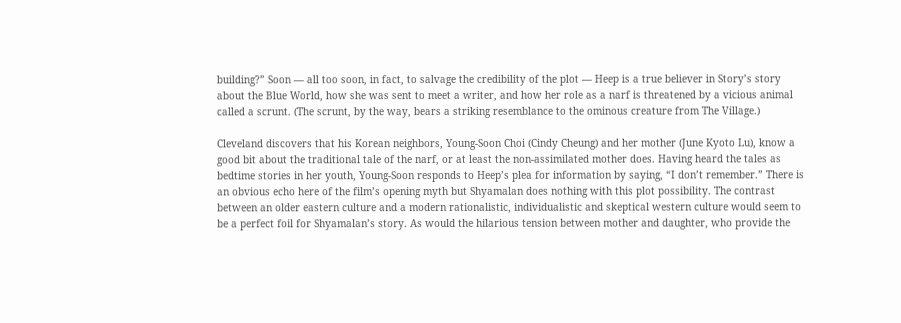building?” Soon — all too soon, in fact, to salvage the credibility of the plot — Heep is a true believer in Story’s story about the Blue World, how she was sent to meet a writer, and how her role as a narf is threatened by a vicious animal called a scrunt. (The scrunt, by the way, bears a striking resemblance to the ominous creature from The Village.)

Cleveland discovers that his Korean neighbors, Young-Soon Choi (Cindy Cheung) and her mother (June Kyoto Lu), know a good bit about the traditional tale of the narf, or at least the non-assimilated mother does. Having heard the tales as bedtime stories in her youth, Young-Soon responds to Heep’s plea for information by saying, “I don’t remember.” There is an obvious echo here of the film’s opening myth but Shyamalan does nothing with this plot possibility. The contrast between an older eastern culture and a modern rationalistic, individualistic and skeptical western culture would seem to be a perfect foil for Shyamalan’s story. As would the hilarious tension between mother and daughter, who provide the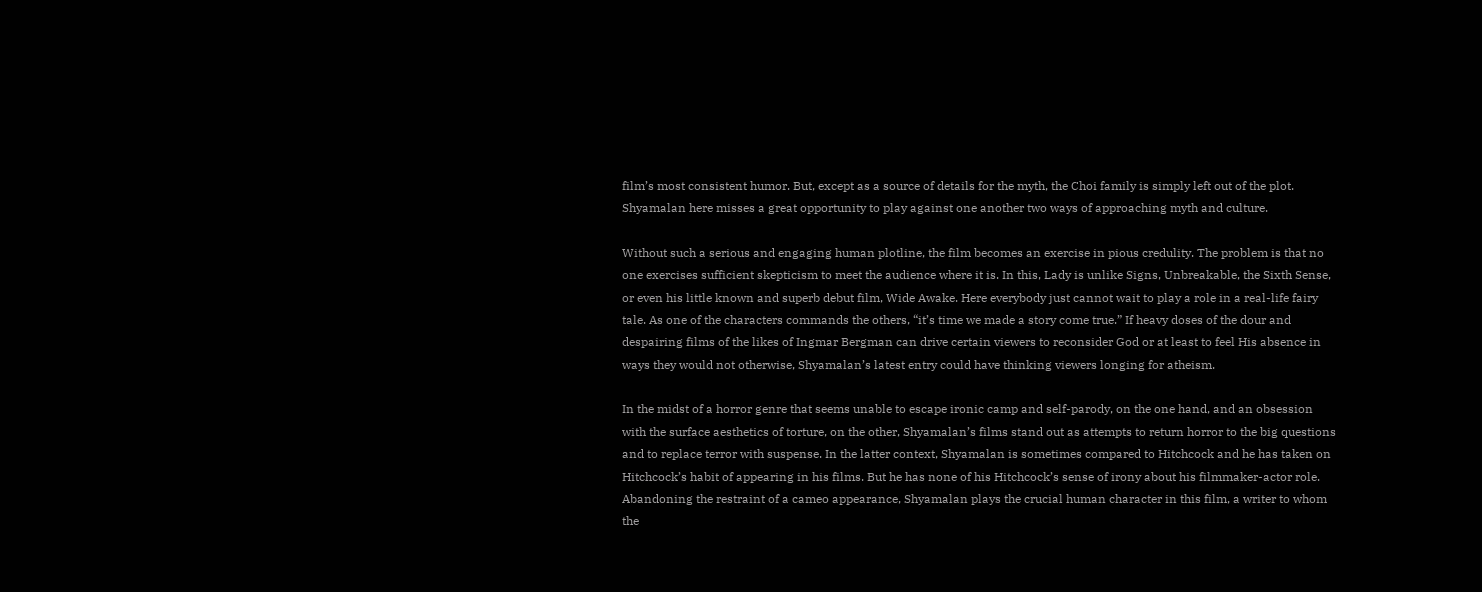film’s most consistent humor. But, except as a source of details for the myth, the Choi family is simply left out of the plot. Shyamalan here misses a great opportunity to play against one another two ways of approaching myth and culture.

Without such a serious and engaging human plotline, the film becomes an exercise in pious credulity. The problem is that no one exercises sufficient skepticism to meet the audience where it is. In this, Lady is unlike Signs, Unbreakable, the Sixth Sense, or even his little known and superb debut film, Wide Awake. Here everybody just cannot wait to play a role in a real-life fairy tale. As one of the characters commands the others, “it’s time we made a story come true.” If heavy doses of the dour and despairing films of the likes of Ingmar Bergman can drive certain viewers to reconsider God or at least to feel His absence in ways they would not otherwise, Shyamalan’s latest entry could have thinking viewers longing for atheism.

In the midst of a horror genre that seems unable to escape ironic camp and self-parody, on the one hand, and an obsession with the surface aesthetics of torture, on the other, Shyamalan’s films stand out as attempts to return horror to the big questions and to replace terror with suspense. In the latter context, Shyamalan is sometimes compared to Hitchcock and he has taken on Hitchcock’s habit of appearing in his films. But he has none of his Hitchcock’s sense of irony about his filmmaker-actor role. Abandoning the restraint of a cameo appearance, Shyamalan plays the crucial human character in this film, a writer to whom the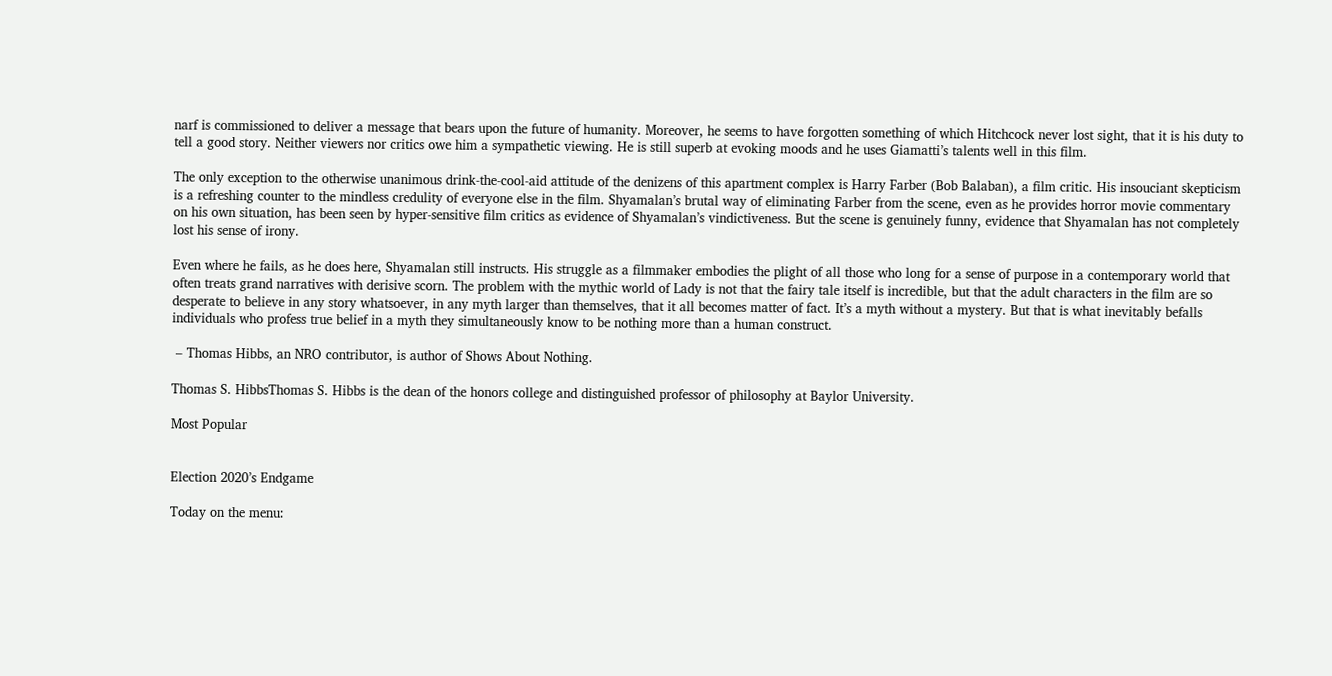narf is commissioned to deliver a message that bears upon the future of humanity. Moreover, he seems to have forgotten something of which Hitchcock never lost sight, that it is his duty to tell a good story. Neither viewers nor critics owe him a sympathetic viewing. He is still superb at evoking moods and he uses Giamatti’s talents well in this film.

The only exception to the otherwise unanimous drink-the-cool-aid attitude of the denizens of this apartment complex is Harry Farber (Bob Balaban), a film critic. His insouciant skepticism is a refreshing counter to the mindless credulity of everyone else in the film. Shyamalan’s brutal way of eliminating Farber from the scene, even as he provides horror movie commentary on his own situation, has been seen by hyper-sensitive film critics as evidence of Shyamalan’s vindictiveness. But the scene is genuinely funny, evidence that Shyamalan has not completely lost his sense of irony.

Even where he fails, as he does here, Shyamalan still instructs. His struggle as a filmmaker embodies the plight of all those who long for a sense of purpose in a contemporary world that often treats grand narratives with derisive scorn. The problem with the mythic world of Lady is not that the fairy tale itself is incredible, but that the adult characters in the film are so desperate to believe in any story whatsoever, in any myth larger than themselves, that it all becomes matter of fact. It’s a myth without a mystery. But that is what inevitably befalls individuals who profess true belief in a myth they simultaneously know to be nothing more than a human construct.

 – Thomas Hibbs, an NRO contributor, is author of Shows About Nothing.

Thomas S. HibbsThomas S. Hibbs is the dean of the honors college and distinguished professor of philosophy at Baylor University.

Most Popular


Election 2020’s Endgame

Today on the menu: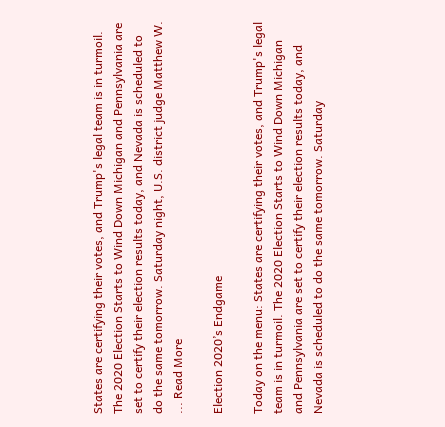States are certifying their votes, and Trump's legal team is in turmoil. The 2020 Election Starts to Wind Down Michigan and Pennsylvania are set to certify their election results today, and Nevada is scheduled to do the same tomorrow. Saturday night, U.S. district judge Matthew W. ... Read More

Election 2020’s Endgame

Today on the menu: States are certifying their votes, and Trump's legal team is in turmoil. The 2020 Election Starts to Wind Down Michigan and Pennsylvania are set to certify their election results today, and Nevada is scheduled to do the same tomorrow. Saturday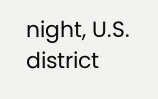night, U.S. district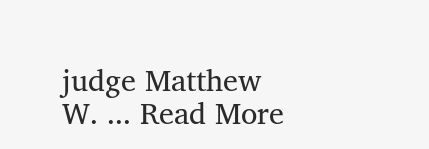judge Matthew W. ... Read More